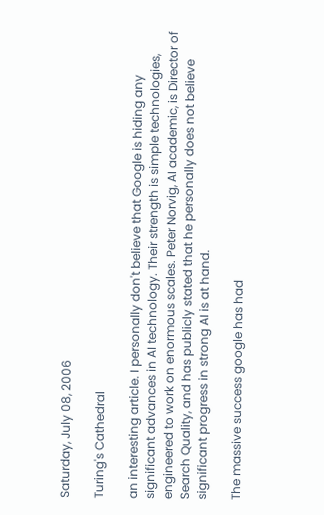Saturday, July 08, 2006

Turing's Cathedral

an interesting article. I personally don't believe that Google is hiding any significant advances in AI technology. Their strength is simple technologies, engineered to work on enormous scales. Peter Norvig, AI academic, is Director of Search Quality, and has publicly stated that he personally does not believe significant progress in strong AI is at hand.

The massive success google has had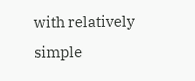with relatively simple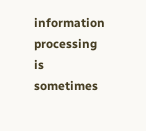information processing is sometimes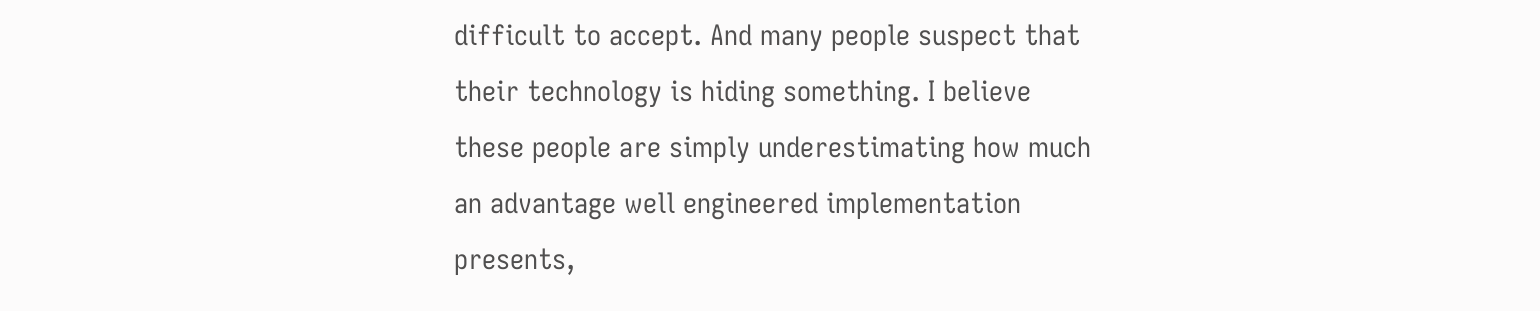difficult to accept. And many people suspect that their technology is hiding something. I believe these people are simply underestimating how much an advantage well engineered implementation presents,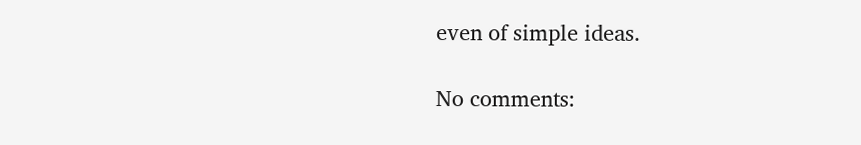even of simple ideas.

No comments: